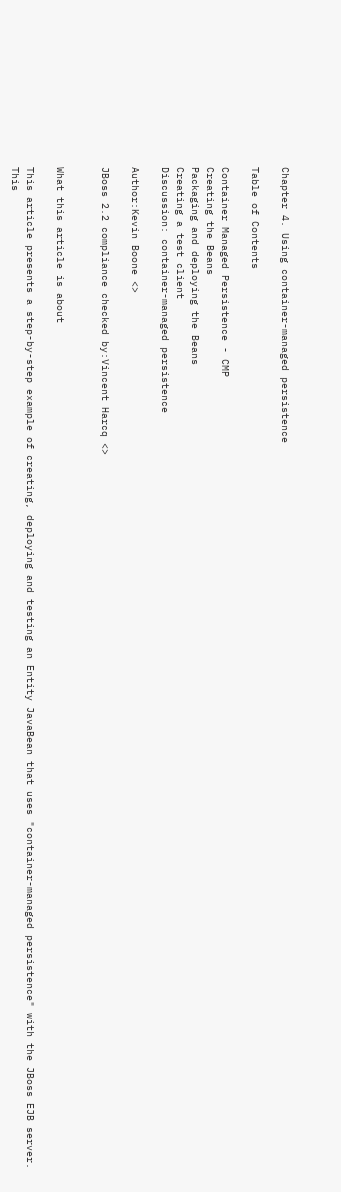Chapter 4. Using container-managed persistence

Table of Contents

Container Managed Persistence - CMP
Creating the Beans
Packaging and deploying the Beans
Creating a test client
Discussion: container-managed persistence

Author:Kevin Boone <>

JBoss 2.2 compliance checked by:Vincent Harcq <>


What this article is about

This article presents a step-by-step example of creating, deploying and testing an Entity JavaBean that uses "container-managed persistence" with the JBoss EJB server. This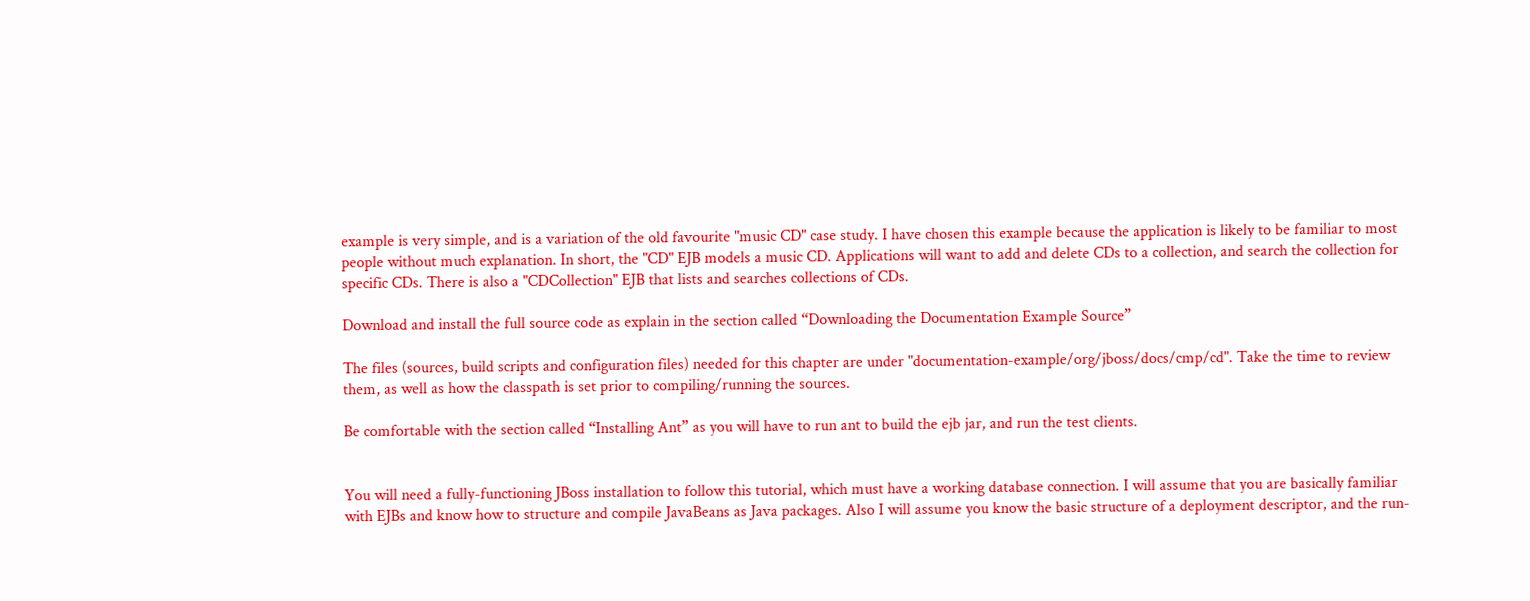example is very simple, and is a variation of the old favourite "music CD" case study. I have chosen this example because the application is likely to be familiar to most people without much explanation. In short, the "CD" EJB models a music CD. Applications will want to add and delete CDs to a collection, and search the collection for specific CDs. There is also a "CDCollection" EJB that lists and searches collections of CDs.

Download and install the full source code as explain in the section called “Downloading the Documentation Example Source”

The files (sources, build scripts and configuration files) needed for this chapter are under "documentation-example/org/jboss/docs/cmp/cd". Take the time to review them, as well as how the classpath is set prior to compiling/running the sources.

Be comfortable with the section called “Installing Ant” as you will have to run ant to build the ejb jar, and run the test clients.


You will need a fully-functioning JBoss installation to follow this tutorial, which must have a working database connection. I will assume that you are basically familiar with EJBs and know how to structure and compile JavaBeans as Java packages. Also I will assume you know the basic structure of a deployment descriptor, and the run-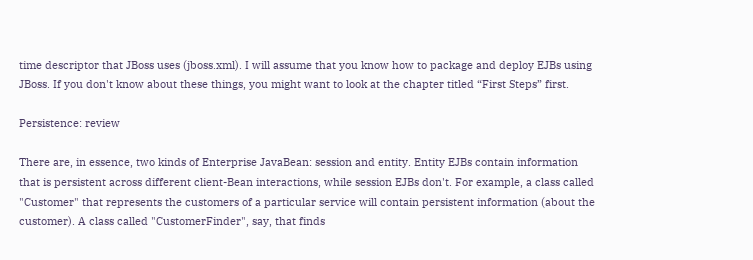time descriptor that JBoss uses (jboss.xml). I will assume that you know how to package and deploy EJBs using JBoss. If you don't know about these things, you might want to look at the chapter titled “First Steps” first.

Persistence: review

There are, in essence, two kinds of Enterprise JavaBean: session and entity. Entity EJBs contain information that is persistent across different client-Bean interactions, while session EJBs don't. For example, a class called "Customer" that represents the customers of a particular service will contain persistent information (about the customer). A class called "CustomerFinder", say, that finds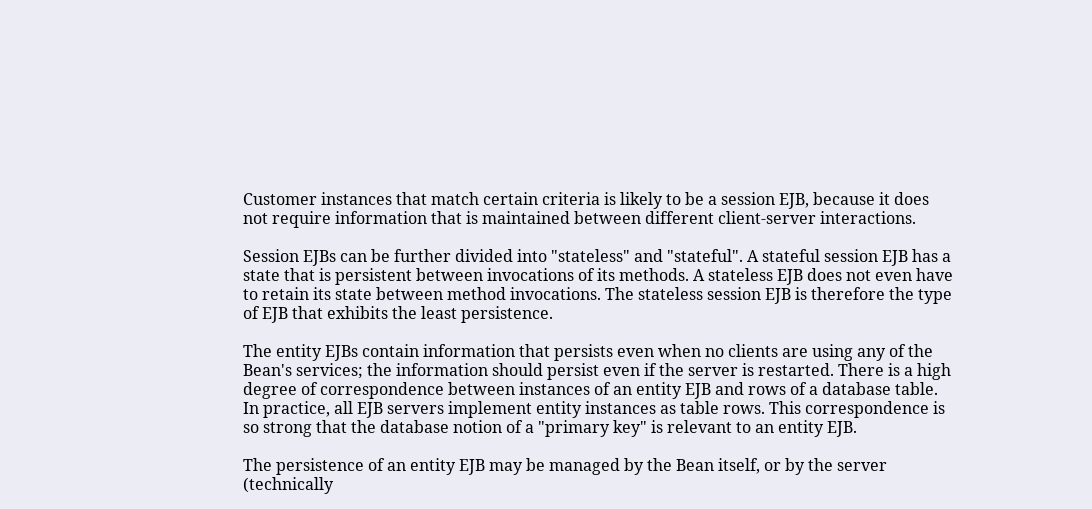Customer instances that match certain criteria is likely to be a session EJB, because it does not require information that is maintained between different client-server interactions.

Session EJBs can be further divided into "stateless" and "stateful". A stateful session EJB has a state that is persistent between invocations of its methods. A stateless EJB does not even have to retain its state between method invocations. The stateless session EJB is therefore the type of EJB that exhibits the least persistence.

The entity EJBs contain information that persists even when no clients are using any of the Bean's services; the information should persist even if the server is restarted. There is a high degree of correspondence between instances of an entity EJB and rows of a database table. In practice, all EJB servers implement entity instances as table rows. This correspondence is so strong that the database notion of a "primary key" is relevant to an entity EJB.

The persistence of an entity EJB may be managed by the Bean itself, or by the server (technically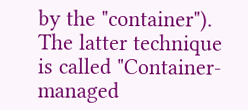by the "container"). The latter technique is called "Container-managed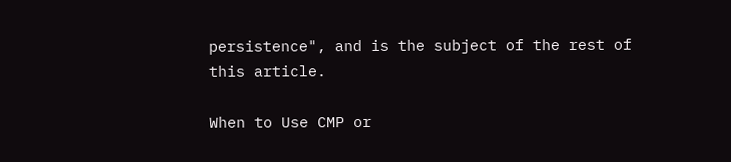persistence", and is the subject of the rest of this article.

When to Use CMP or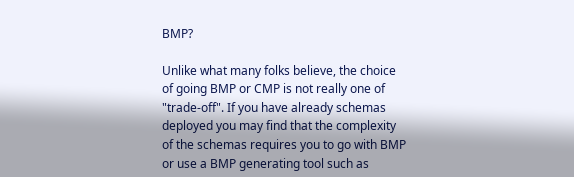BMP?

Unlike what many folks believe, the choice of going BMP or CMP is not really one of "trade-off". If you have already schemas deployed you may find that the complexity of the schemas requires you to go with BMP or use a BMP generating tool such as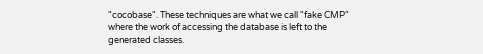"cocobase". These techniques are what we call "fake CMP" where the work of accessing the database is left to the generated classes.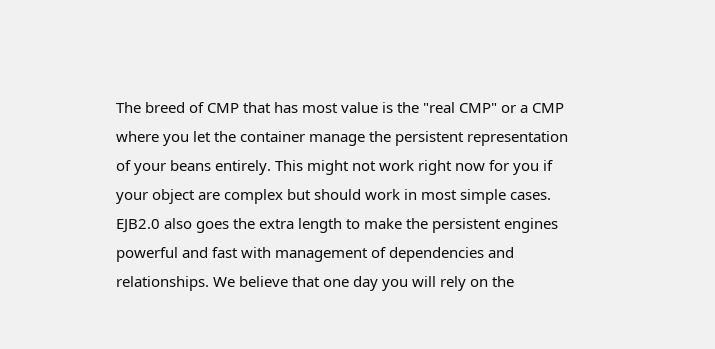The breed of CMP that has most value is the "real CMP" or a CMP where you let the container manage the persistent representation of your beans entirely. This might not work right now for you if your object are complex but should work in most simple cases. EJB2.0 also goes the extra length to make the persistent engines powerful and fast with management of dependencies and relationships. We believe that one day you will rely on the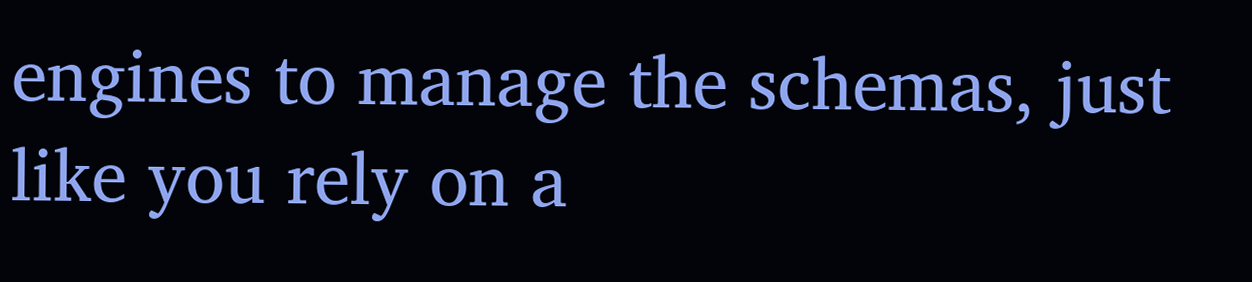engines to manage the schemas, just like you rely on a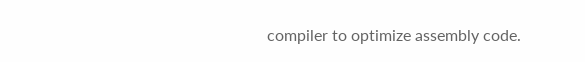compiler to optimize assembly code.